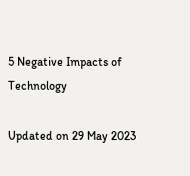5 Negative Impacts of Technology

Updated on 29 May 2023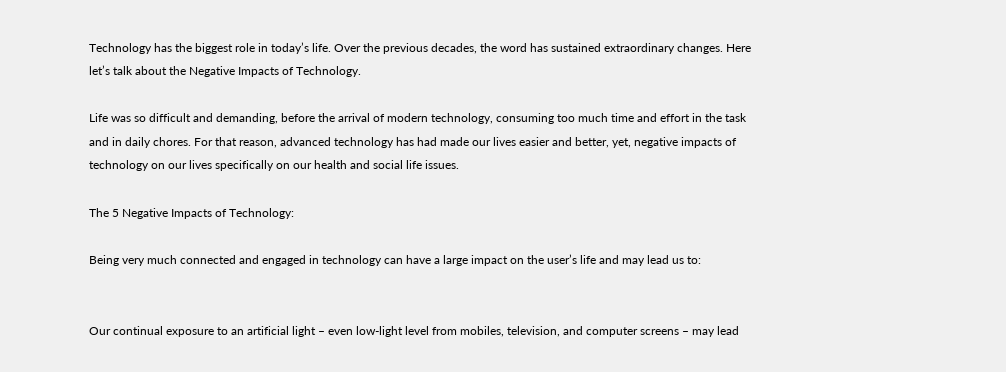Technology has the biggest role in today’s life. Over the previous decades, the word has sustained extraordinary changes. Here let’s talk about the Negative Impacts of Technology.

Life was so difficult and demanding, before the arrival of modern technology, consuming too much time and effort in the task and in daily chores. For that reason, advanced technology has had made our lives easier and better, yet, negative impacts of technology on our lives specifically on our health and social life issues.

The 5 Negative Impacts of Technology:

Being very much connected and engaged in technology can have a large impact on the user’s life and may lead us to:


Our continual exposure to an artificial light – even low-light level from mobiles, television, and computer screens – may lead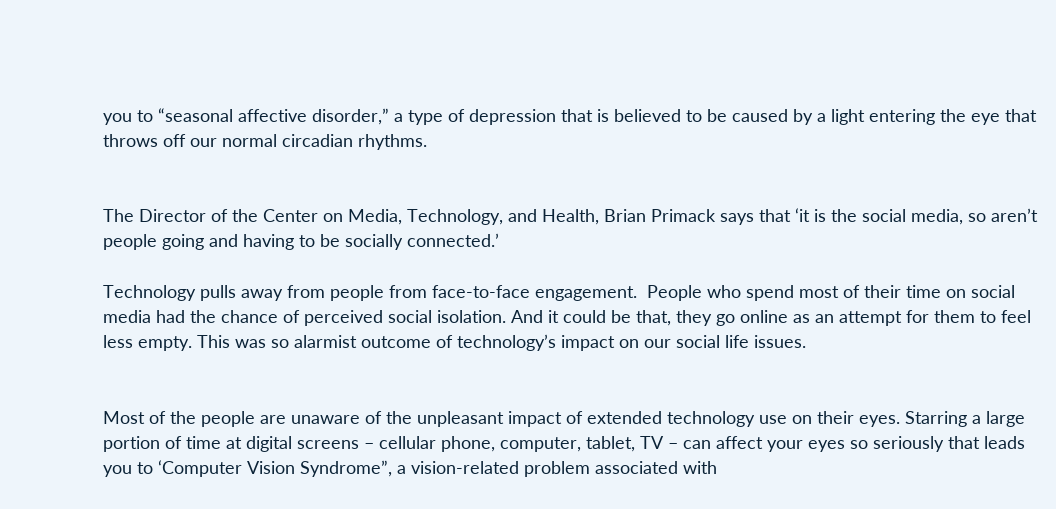you to “seasonal affective disorder,” a type of depression that is believed to be caused by a light entering the eye that throws off our normal circadian rhythms.


The Director of the Center on Media, Technology, and Health, Brian Primack says that ‘it is the social media, so aren’t people going and having to be socially connected.’

Technology pulls away from people from face-to-face engagement.  People who spend most of their time on social media had the chance of perceived social isolation. And it could be that, they go online as an attempt for them to feel less empty. This was so alarmist outcome of technology’s impact on our social life issues.


Most of the people are unaware of the unpleasant impact of extended technology use on their eyes. Starring a large portion of time at digital screens – cellular phone, computer, tablet, TV – can affect your eyes so seriously that leads you to ‘Computer Vision Syndrome”, a vision-related problem associated with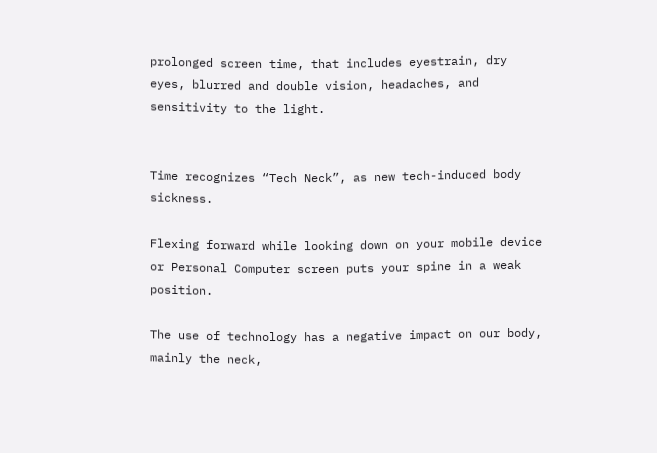prolonged screen time, that includes eyestrain, dry eyes, blurred and double vision, headaches, and sensitivity to the light.


Time recognizes “Tech Neck”, as new tech-induced body sickness.

Flexing forward while looking down on your mobile device or Personal Computer screen puts your spine in a weak position.

The use of technology has a negative impact on our body, mainly the neck,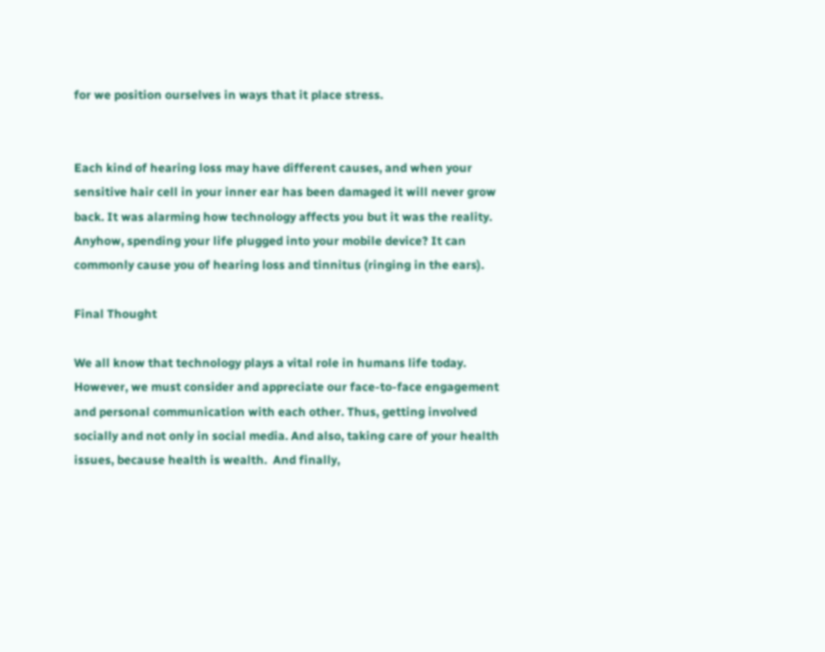for we position ourselves in ways that it place stress.


Each kind of hearing loss may have different causes, and when your sensitive hair cell in your inner ear has been damaged it will never grow back. It was alarming how technology affects you but it was the reality. Anyhow, spending your life plugged into your mobile device? It can commonly cause you of hearing loss and tinnitus (ringing in the ears).

Final Thought

We all know that technology plays a vital role in humans life today. However, we must consider and appreciate our face-to-face engagement and personal communication with each other. Thus, getting involved socially and not only in social media. And also, taking care of your health issues, because health is wealth.  And finally,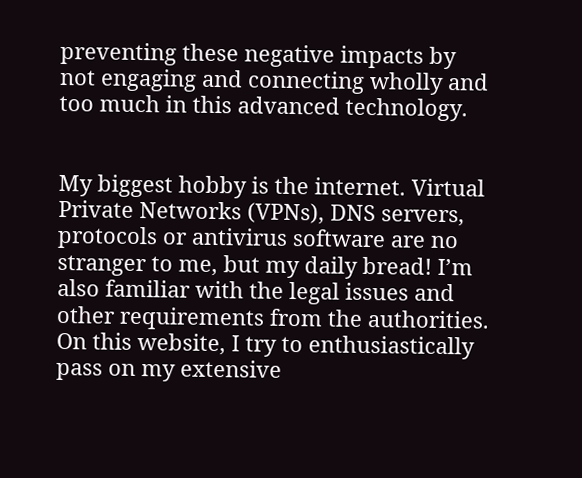preventing these negative impacts by not engaging and connecting wholly and too much in this advanced technology.


My biggest hobby is the internet. Virtual Private Networks (VPNs), DNS servers, protocols or antivirus software are no stranger to me, but my daily bread! I’m also familiar with the legal issues and other requirements from the authorities. On this website, I try to enthusiastically pass on my extensive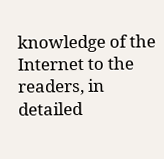knowledge of the Internet to the readers, in detailed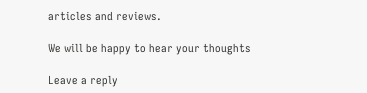articles and reviews.

We will be happy to hear your thoughts

Leave a reply